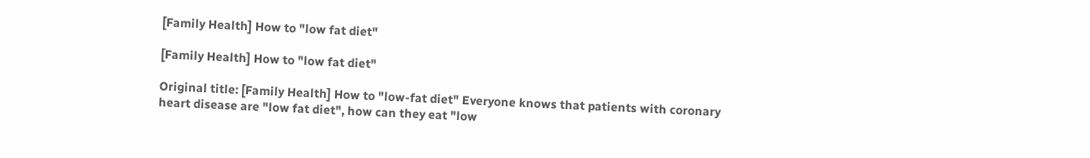[Family Health] How to "low fat diet"

[Family Health] How to "low fat diet"

Original title: [Family Health] How to "low-fat diet" Everyone knows that patients with coronary heart disease are "low fat diet", how can they eat "low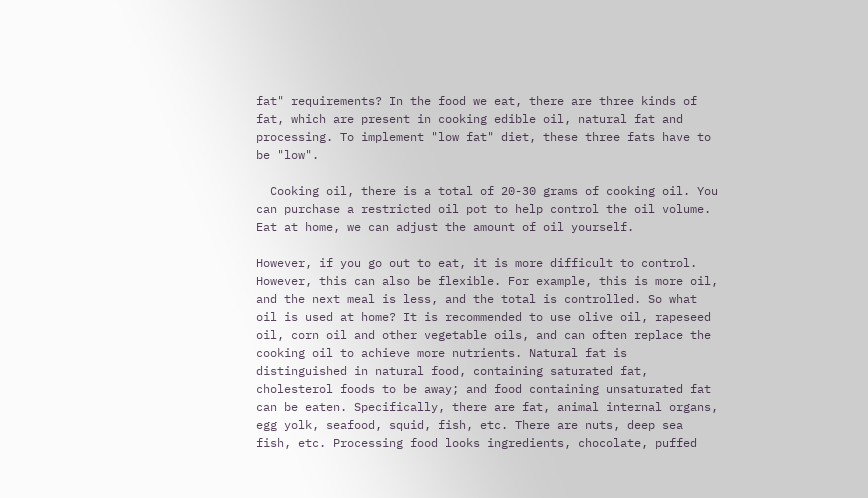fat" requirements? In the food we eat, there are three kinds of fat, which are present in cooking edible oil, natural fat and processing. To implement "low fat" diet, these three fats have to be "low".

  Cooking oil, there is a total of 20-30 grams of cooking oil. You can purchase a restricted oil pot to help control the oil volume. Eat at home, we can adjust the amount of oil yourself.

However, if you go out to eat, it is more difficult to control. However, this can also be flexible. For example, this is more oil, and the next meal is less, and the total is controlled. So what oil is used at home? It is recommended to use olive oil, rapeseed oil, corn oil and other vegetable oils, and can often replace the cooking oil to achieve more nutrients. Natural fat is distinguished in natural food, containing saturated fat, cholesterol foods to be away; and food containing unsaturated fat can be eaten. Specifically, there are fat, animal internal organs, egg yolk, seafood, squid, fish, etc. There are nuts, deep sea fish, etc. Processing food looks ingredients, chocolate, puffed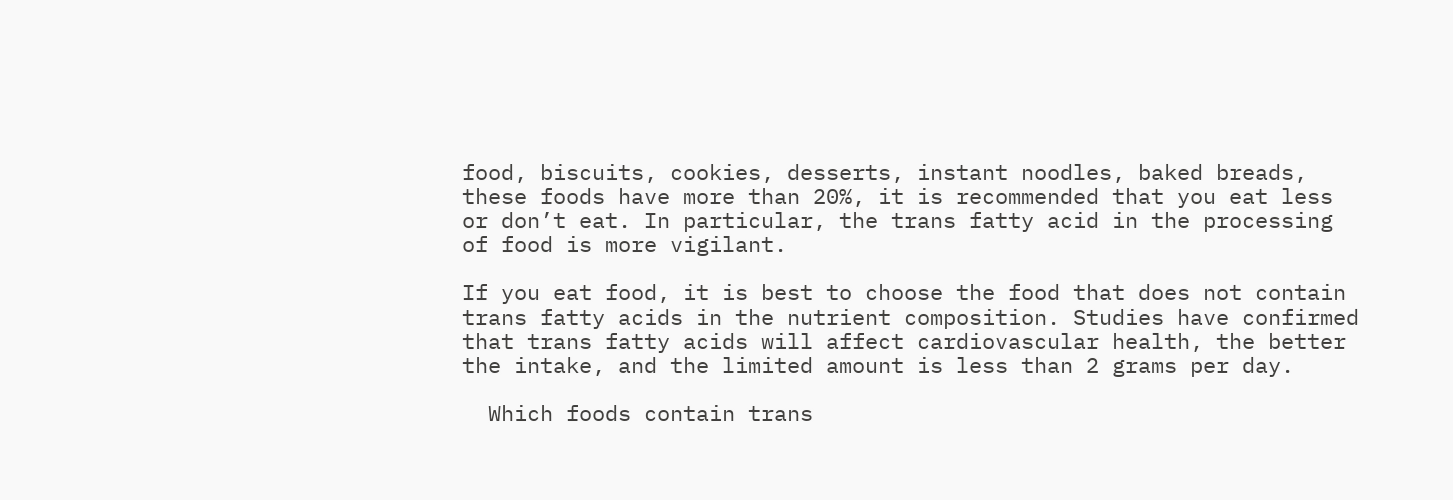food, biscuits, cookies, desserts, instant noodles, baked breads, these foods have more than 20%, it is recommended that you eat less or don’t eat. In particular, the trans fatty acid in the processing of food is more vigilant.

If you eat food, it is best to choose the food that does not contain trans fatty acids in the nutrient composition. Studies have confirmed that trans fatty acids will affect cardiovascular health, the better the intake, and the limited amount is less than 2 grams per day.

  Which foods contain trans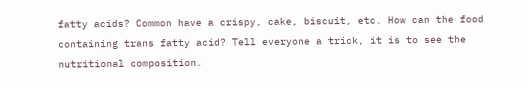fatty acids? Common have a crispy, cake, biscuit, etc. How can the food containing trans fatty acid? Tell everyone a trick, it is to see the nutritional composition.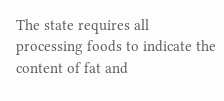The state requires all processing foods to indicate the content of fat and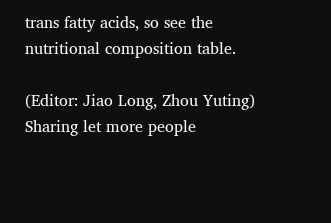trans fatty acids, so see the nutritional composition table.

(Editor: Jiao Long, Zhou Yuting) Sharing let more people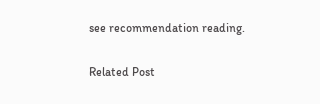see recommendation reading.

Related Post